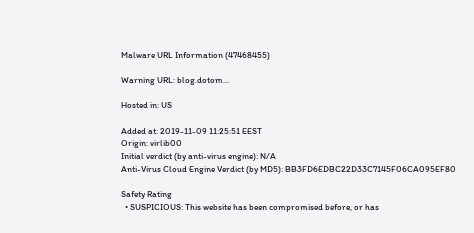Malware URL Information (47468455)

Warning URL: blog.dotom...

Hosted in: US

Added at: 2019-11-09 11:25:51 EEST
Origin: virlib00
Initial verdict (by anti-virus engine): N/A
Anti-Virus Cloud Engine Verdict (by MD5): BB3FD6EDBC22D33C7145F06CA095EF80

Safety Rating
  • SUSPICIOUS: This website has been compromised before, or has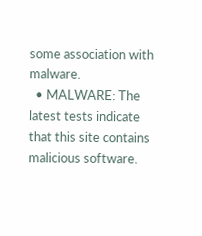some association with malware.
  • MALWARE: The latest tests indicate that this site contains malicious software.